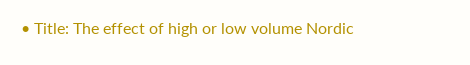• Title: The effect of high or low volume Nordic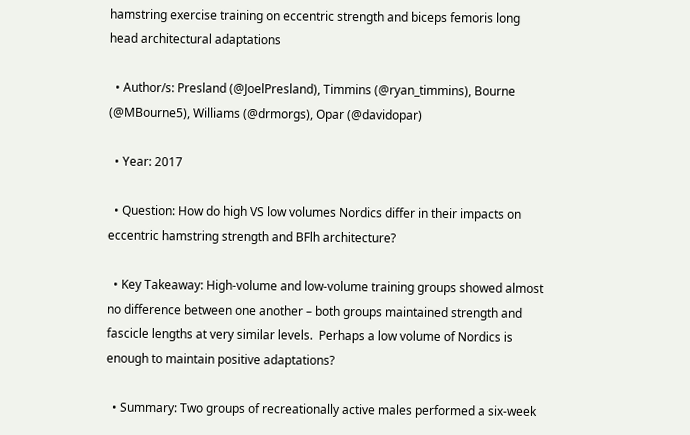hamstring exercise training on eccentric strength and biceps femoris long head architectural adaptations

  • Author/s: Presland (@JoelPresland), Timmins (@ryan_timmins), Bourne (@MBourne5), Williams (@drmorgs), Opar (@davidopar)

  • Year: 2017

  • Question: How do high VS low volumes Nordics differ in their impacts on eccentric hamstring strength and BFlh architecture?

  • Key Takeaway: High-volume and low-volume training groups showed almost no difference between one another – both groups maintained strength and fascicle lengths at very similar levels.  Perhaps a low volume of Nordics is enough to maintain positive adaptations?

  • Summary: Two groups of recreationally active males performed a six-week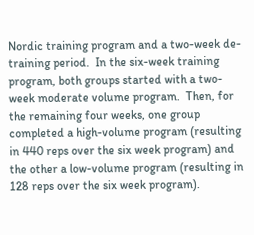Nordic training program and a two-week de-training period.  In the six-week training program, both groups started with a two-week moderate volume program.  Then, for the remaining four weeks, one group completed a high-volume program (resulting in 440 reps over the six week program) and the other a low-volume program (resulting in 128 reps over the six week program).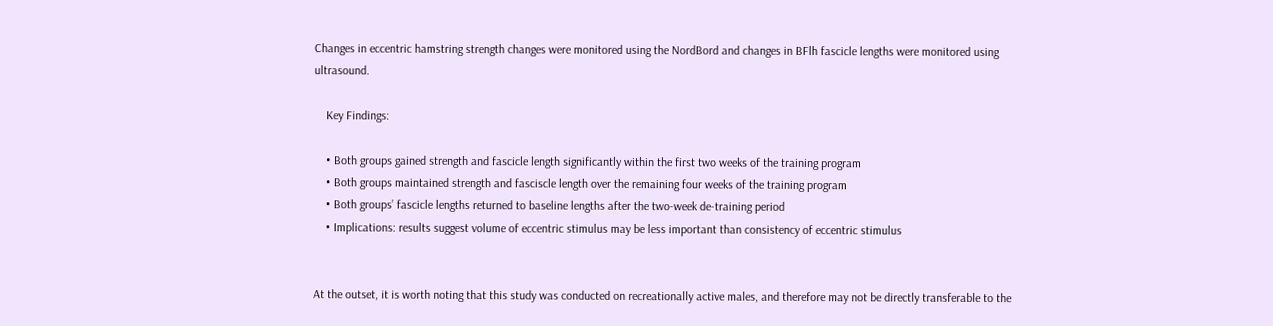Changes in eccentric hamstring strength changes were monitored using the NordBord and changes in BFlh fascicle lengths were monitored using ultrasound.

    Key Findings:

    • Both groups gained strength and fascicle length significantly within the first two weeks of the training program
    • Both groups maintained strength and fasciscle length over the remaining four weeks of the training program
    • Both groups’ fascicle lengths returned to baseline lengths after the two-week de-training period
    • Implications: results suggest volume of eccentric stimulus may be less important than consistency of eccentric stimulus


At the outset, it is worth noting that this study was conducted on recreationally active males, and therefore may not be directly transferable to the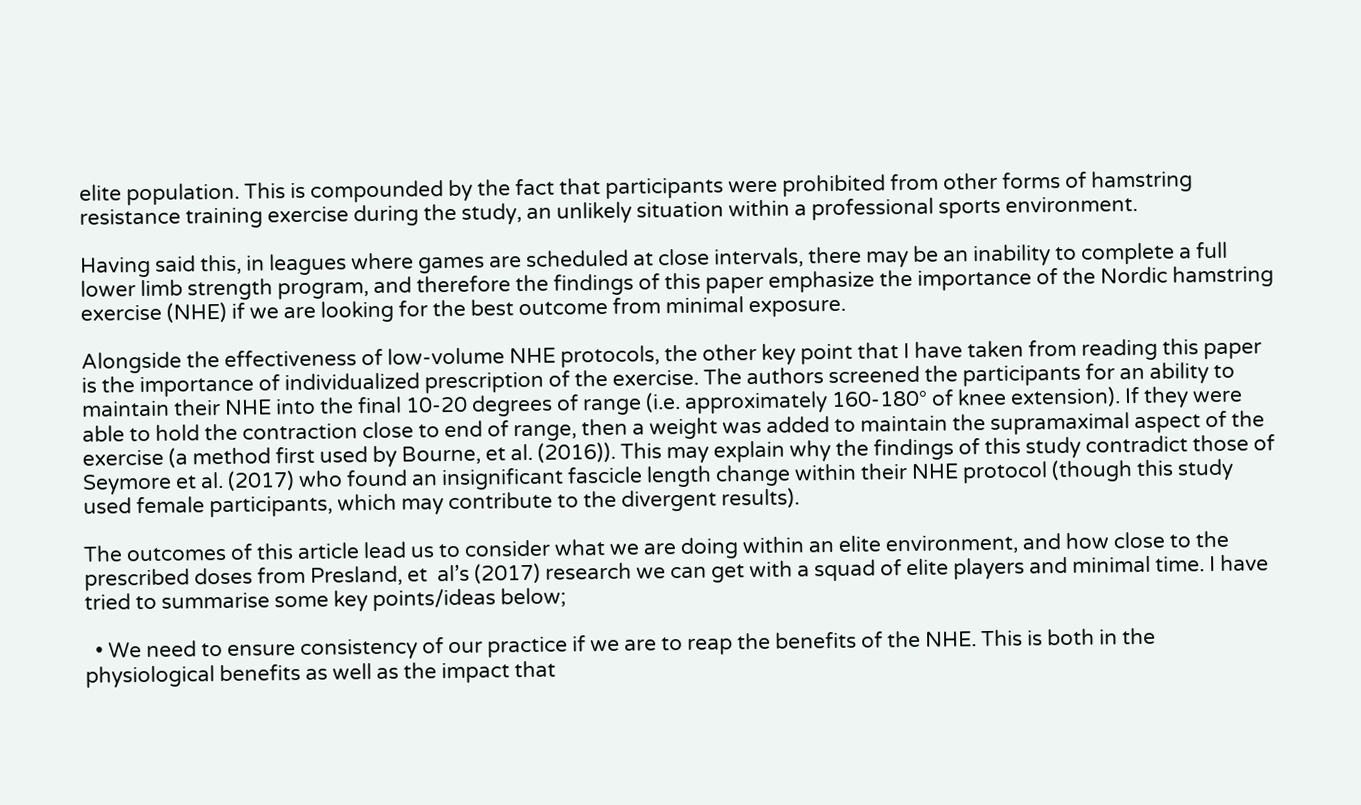elite population. This is compounded by the fact that participants were prohibited from other forms of hamstring resistance training exercise during the study, an unlikely situation within a professional sports environment.

Having said this, in leagues where games are scheduled at close intervals, there may be an inability to complete a full lower limb strength program, and therefore the findings of this paper emphasize the importance of the Nordic hamstring exercise (NHE) if we are looking for the best outcome from minimal exposure.

Alongside the effectiveness of low-volume NHE protocols, the other key point that I have taken from reading this paper is the importance of individualized prescription of the exercise. The authors screened the participants for an ability to maintain their NHE into the final 10-20 degrees of range (i.e. approximately 160-180° of knee extension). If they were able to hold the contraction close to end of range, then a weight was added to maintain the supramaximal aspect of the exercise (a method first used by Bourne, et al. (2016)). This may explain why the findings of this study contradict those of Seymore et al. (2017) who found an insignificant fascicle length change within their NHE protocol (though this study used female participants, which may contribute to the divergent results).

The outcomes of this article lead us to consider what we are doing within an elite environment, and how close to the prescribed doses from Presland, et  al’s (2017) research we can get with a squad of elite players and minimal time. I have tried to summarise some key points/ideas below;

  • We need to ensure consistency of our practice if we are to reap the benefits of the NHE. This is both in the physiological benefits as well as the impact that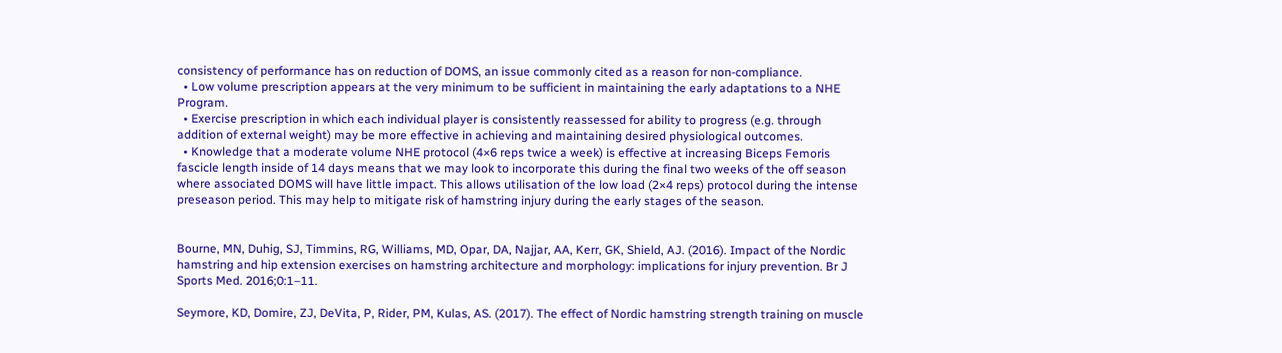consistency of performance has on reduction of DOMS, an issue commonly cited as a reason for non-compliance.
  • Low volume prescription appears at the very minimum to be sufficient in maintaining the early adaptations to a NHE Program.
  • Exercise prescription in which each individual player is consistently reassessed for ability to progress (e.g. through addition of external weight) may be more effective in achieving and maintaining desired physiological outcomes.
  • Knowledge that a moderate volume NHE protocol (4×6 reps twice a week) is effective at increasing Biceps Femoris fascicle length inside of 14 days means that we may look to incorporate this during the final two weeks of the off season where associated DOMS will have little impact. This allows utilisation of the low load (2×4 reps) protocol during the intense preseason period. This may help to mitigate risk of hamstring injury during the early stages of the season.


Bourne, MN, Duhig, SJ, Timmins, RG, Williams, MD, Opar, DA, Najjar, AA, Kerr, GK, Shield, AJ. (2016). Impact of the Nordic hamstring and hip extension exercises on hamstring architecture and morphology: implications for injury prevention. Br J Sports Med. 2016;0:1–11.

Seymore, KD, Domire, ZJ, DeVita, P, Rider, PM, Kulas, AS. (2017). The effect of Nordic hamstring strength training on muscle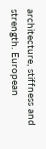architecture, stiffness and strength. European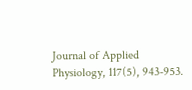Journal of Applied Physiology, 117(5), 943-953.